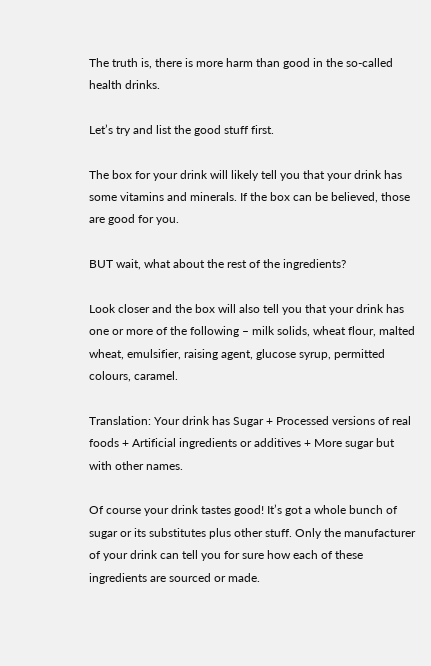The truth is, there is more harm than good in the so-called health drinks.

Let’s try and list the good stuff first.

The box for your drink will likely tell you that your drink has some vitamins and minerals. If the box can be believed, those are good for you.

BUT wait, what about the rest of the ingredients?

Look closer and the box will also tell you that your drink has one or more of the following – milk solids, wheat flour, malted wheat, emulsifier, raising agent, glucose syrup, permitted colours, caramel.

Translation: Your drink has Sugar + Processed versions of real foods + Artificial ingredients or additives + More sugar but with other names.

Of course your drink tastes good! It’s got a whole bunch of sugar or its substitutes plus other stuff. Only the manufacturer of your drink can tell you for sure how each of these ingredients are sourced or made.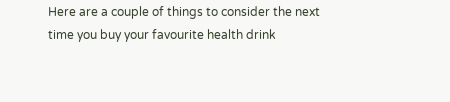Here are a couple of things to consider the next time you buy your favourite health drink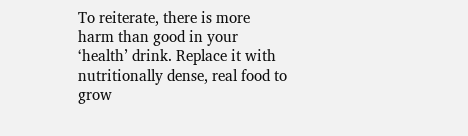To reiterate, there is more harm than good in your ‘health’ drink. Replace it with nutritionally dense, real food to grow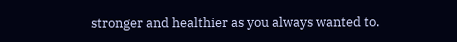stronger and healthier as you always wanted to.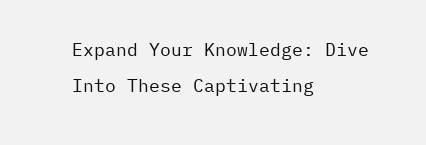Expand Your Knowledge: Dive Into These Captivating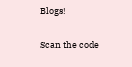Blogs!

Scan the code